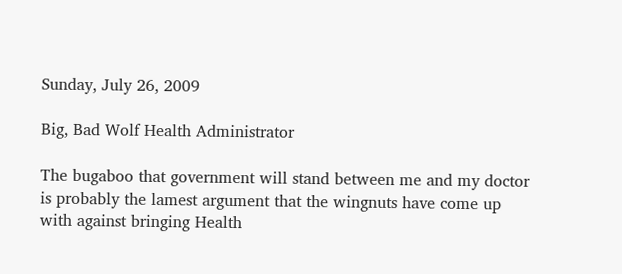Sunday, July 26, 2009

Big, Bad Wolf Health Administrator

The bugaboo that government will stand between me and my doctor is probably the lamest argument that the wingnuts have come up with against bringing Health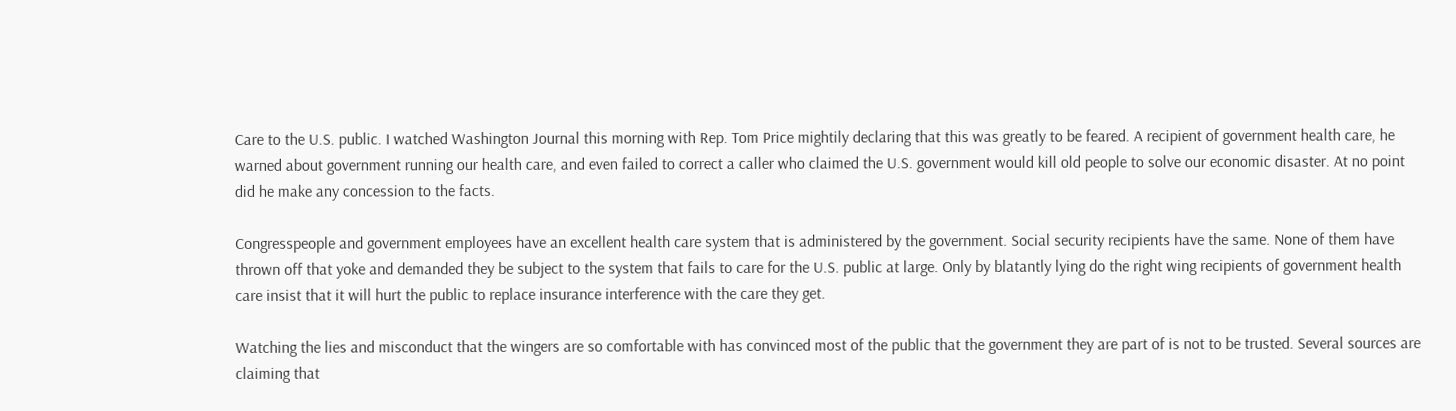Care to the U.S. public. I watched Washington Journal this morning with Rep. Tom Price mightily declaring that this was greatly to be feared. A recipient of government health care, he warned about government running our health care, and even failed to correct a caller who claimed the U.S. government would kill old people to solve our economic disaster. At no point did he make any concession to the facts.

Congresspeople and government employees have an excellent health care system that is administered by the government. Social security recipients have the same. None of them have thrown off that yoke and demanded they be subject to the system that fails to care for the U.S. public at large. Only by blatantly lying do the right wing recipients of government health care insist that it will hurt the public to replace insurance interference with the care they get.

Watching the lies and misconduct that the wingers are so comfortable with has convinced most of the public that the government they are part of is not to be trusted. Several sources are claiming that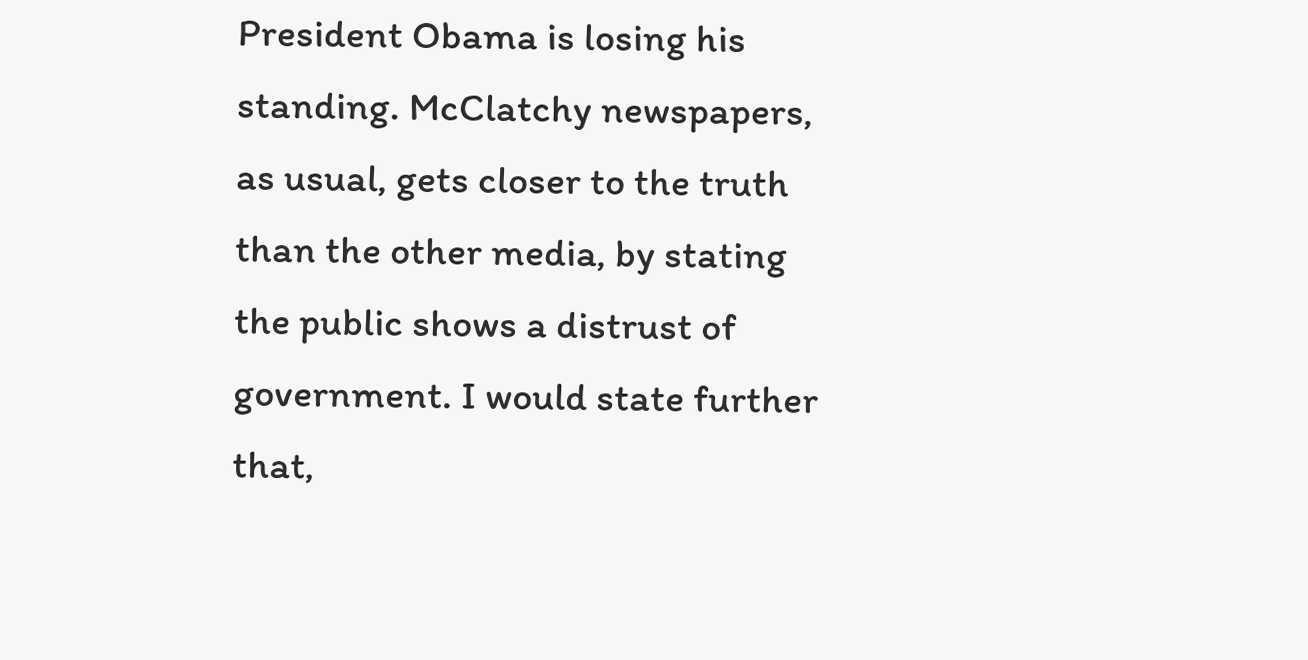President Obama is losing his standing. McClatchy newspapers, as usual, gets closer to the truth than the other media, by stating the public shows a distrust of government. I would state further that,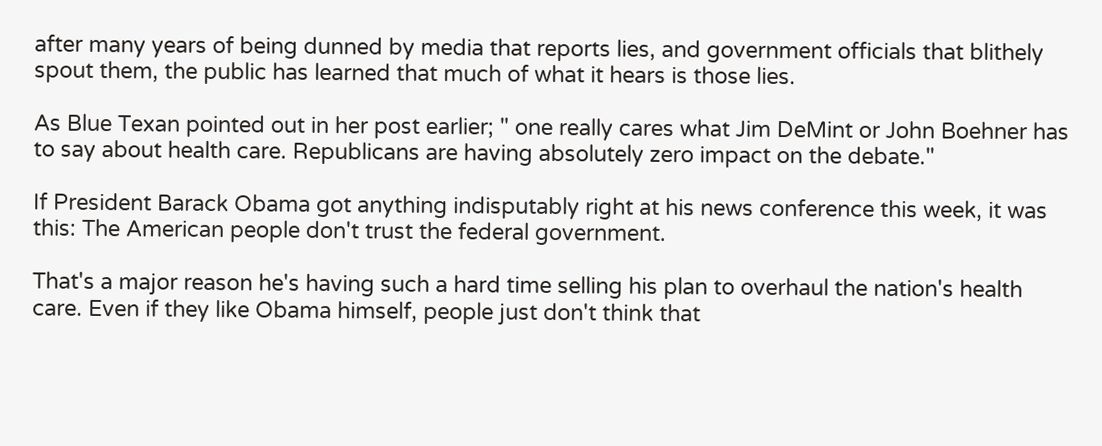after many years of being dunned by media that reports lies, and government officials that blithely spout them, the public has learned that much of what it hears is those lies.

As Blue Texan pointed out in her post earlier; " one really cares what Jim DeMint or John Boehner has to say about health care. Republicans are having absolutely zero impact on the debate."

If President Barack Obama got anything indisputably right at his news conference this week, it was this: The American people don't trust the federal government.

That's a major reason he's having such a hard time selling his plan to overhaul the nation's health care. Even if they like Obama himself, people just don't think that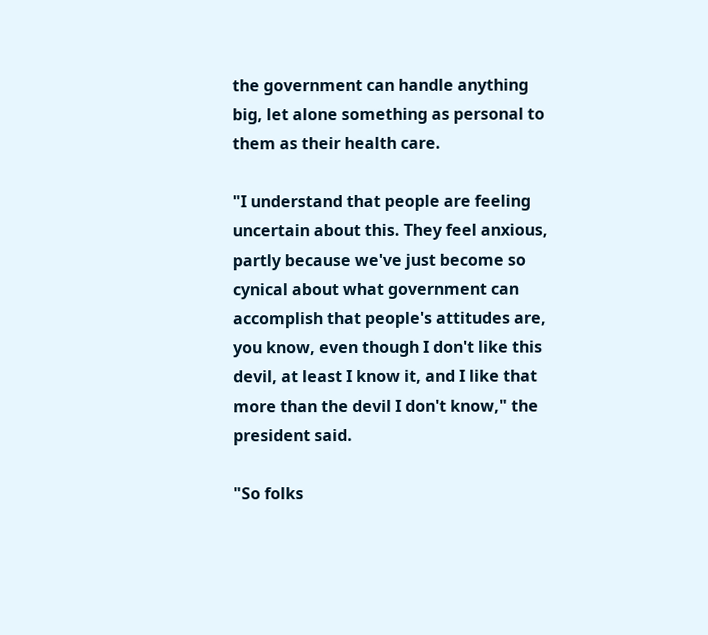the government can handle anything big, let alone something as personal to them as their health care.

"I understand that people are feeling uncertain about this. They feel anxious, partly because we've just become so cynical about what government can accomplish that people's attitudes are, you know, even though I don't like this devil, at least I know it, and I like that more than the devil I don't know," the president said.

"So folks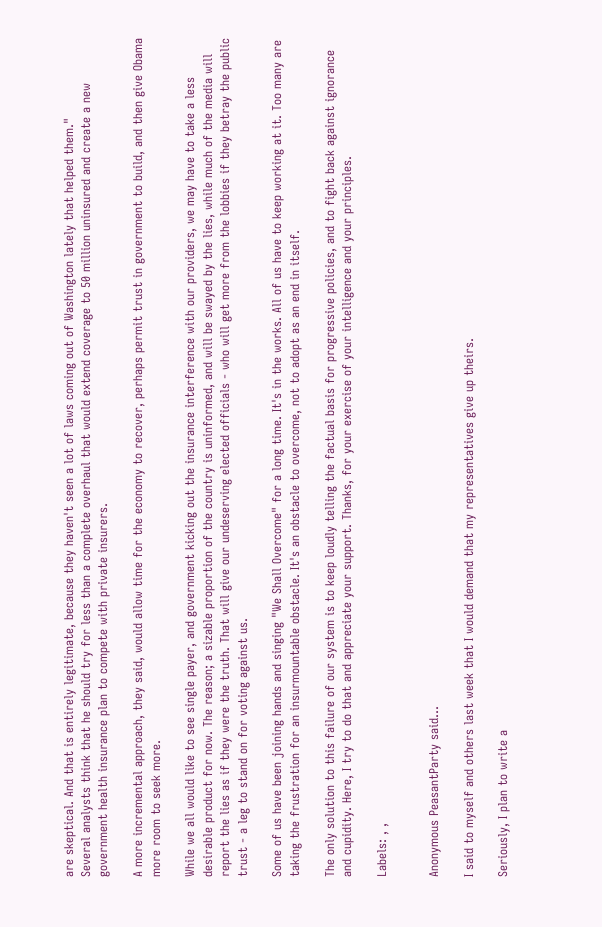are skeptical. And that is entirely legitimate, because they haven't seen a lot of laws coming out of Washington lately that helped them."
Several analysts think that he should try for less than a complete overhaul that would extend coverage to 50 million uninsured and create a new government health insurance plan to compete with private insurers.

A more incremental approach, they said, would allow time for the economy to recover, perhaps permit trust in government to build, and then give Obama more room to seek more.

While we all would like to see single payer, and government kicking out the insurance interference with our providers, we may have to take a less desirable product for now. The reason; a sizable proportion of the country is uninformed, and will be swayed by the lies, while much of the media will report the lies as if they were the truth. That will give our undeserving elected officials - who will get more from the lobbies if they betray the public trust - a leg to stand on for voting against us.

Some of us have been joining hands and singing "We Shall Overcome" for a long time. It's in the works. All of us have to keep working at it. Too many are taking the frustration for an insurmountable obstacle. It's an obstacle to overcome, not to adopt as an end in itself.

The only solution to this failure of our system is to keep loudly telling the factual basis for progressive policies, and to fight back against ignorance and cupidity. Here, I try to do that and appreciate your support. Thanks, for your exercise of your intelligence and your principles.

Labels: , ,


Anonymous PeasantParty said...

I said to myself and others last week that I would demand that my representatives give up theirs.

Seriously, I plan to write a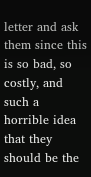letter and ask them since this is so bad, so costly, and such a horrible idea that they should be the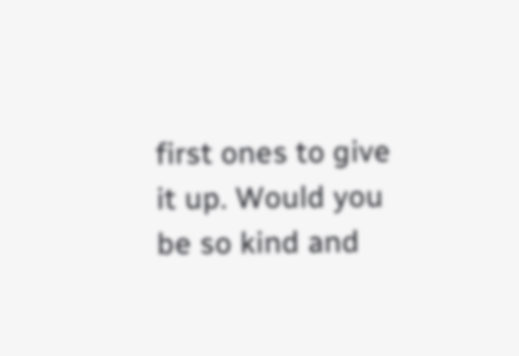first ones to give it up. Would you be so kind and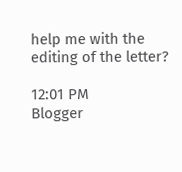help me with the editing of the letter?

12:01 PM
Blogger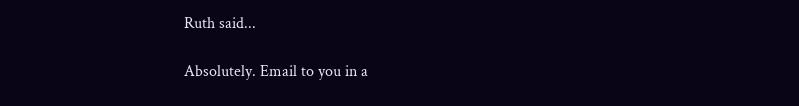Ruth said...

Absolutely. Email to you in a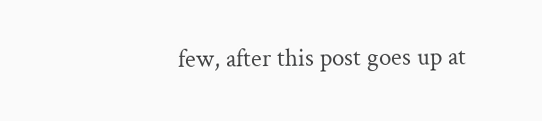few, after this post goes up at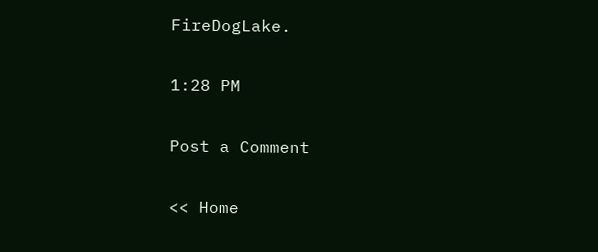FireDogLake.

1:28 PM

Post a Comment

<< Home